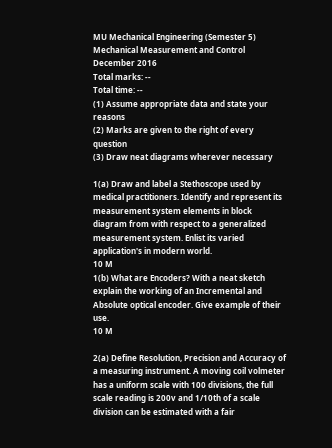MU Mechanical Engineering (Semester 5)
Mechanical Measurement and Control
December 2016
Total marks: --
Total time: --
(1) Assume appropriate data and state your reasons
(2) Marks are given to the right of every question
(3) Draw neat diagrams wherever necessary

1(a) Draw and label a Stethoscope used by medical practitioners. Identify and represent its measurement system elements in block diagram from with respect to a generalized measurement system. Enlist its varied application's in modern world.
10 M
1(b) What are Encoders? With a neat sketch explain the working of an Incremental and Absolute optical encoder. Give example of their use.
10 M

2(a) Define Resolution, Precision and Accuracy of a measuring instrument. A moving coil volmeter has a uniform scale with 100 divisions, the full scale reading is 200v and 1/10th of a scale division can be estimated with a fair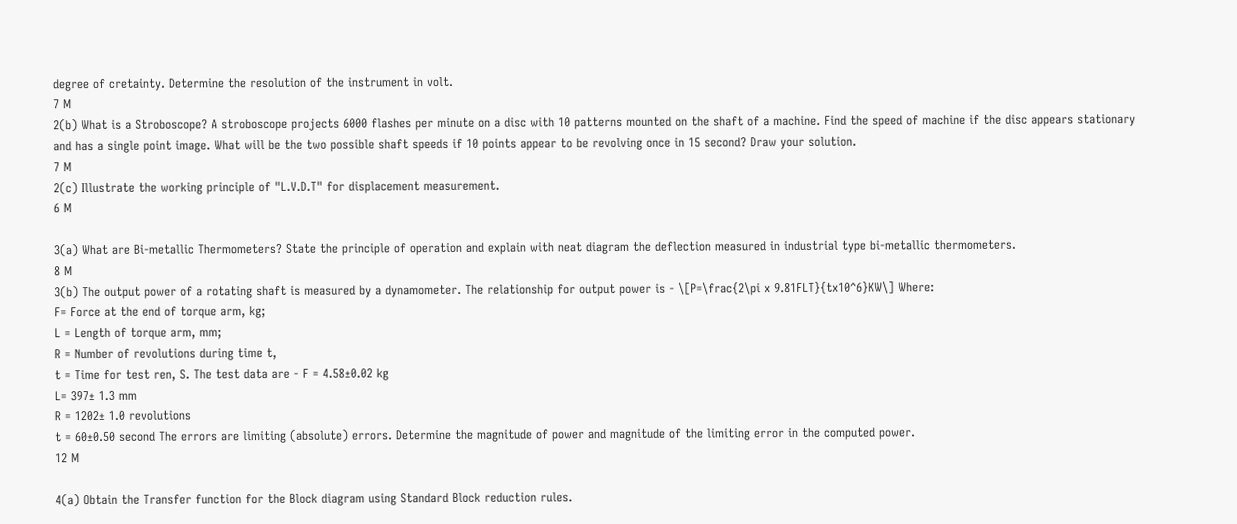degree of cretainty. Determine the resolution of the instrument in volt.
7 M
2(b) What is a Stroboscope? A stroboscope projects 6000 flashes per minute on a disc with 10 patterns mounted on the shaft of a machine. Find the speed of machine if the disc appears stationary and has a single point image. What will be the two possible shaft speeds if 10 points appear to be revolving once in 15 second? Draw your solution.
7 M
2(c) Illustrate the working principle of "L.V.D.T" for displacement measurement.
6 M

3(a) What are Bi-metallic Thermometers? State the principle of operation and explain with neat diagram the deflection measured in industrial type bi-metallic thermometers.
8 M
3(b) The output power of a rotating shaft is measured by a dynamometer. The relationship for output power is - \[P=\frac{2\pi x 9.81FLT}{tx10^6}KW\] Where:
F= Force at the end of torque arm, kg;
L = Length of torque arm, mm;
R = Number of revolutions during time t,
t = Time for test ren, S. The test data are - F = 4.58±0.02 kg
L= 397± 1.3 mm
R = 1202± 1.0 revolutions
t = 60±0.50 second The errors are limiting (absolute) errors. Determine the magnitude of power and magnitude of the limiting error in the computed power.
12 M

4(a) Obtain the Transfer function for the Block diagram using Standard Block reduction rules.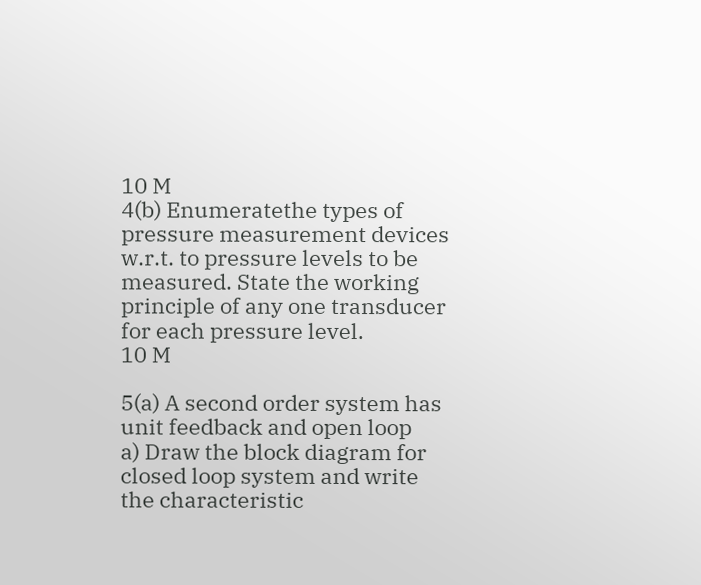10 M
4(b) Enumeratethe types of pressure measurement devices w.r.t. to pressure levels to be measured. State the working principle of any one transducer for each pressure level.
10 M

5(a) A second order system has unit feedback and open loop
a) Draw the block diagram for closed loop system and write the characteristic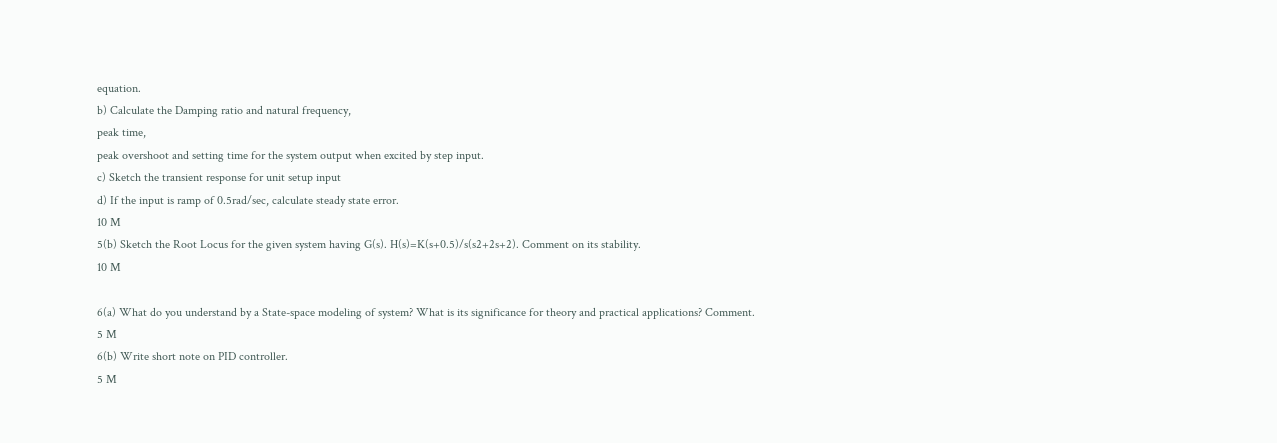equation.
b) Calculate the Damping ratio and natural frequency,
peak time,
peak overshoot and setting time for the system output when excited by step input.
c) Sketch the transient response for unit setup input
d) If the input is ramp of 0.5rad/sec, calculate steady state error.
10 M
5(b) Sketch the Root Locus for the given system having G(s). H(s)=K(s+0.5)/s(s2+2s+2). Comment on its stability.
10 M

6(a) What do you understand by a State-space modeling of system? What is its significance for theory and practical applications? Comment.
5 M
6(b) Write short note on PID controller.
5 M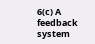6(c) A feedback system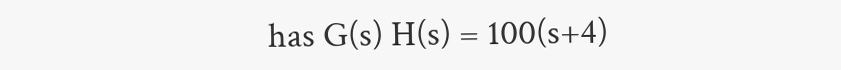has G(s) H(s) = 100(s+4)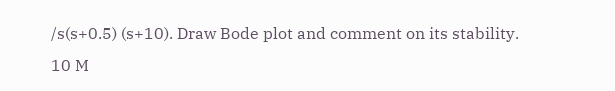/s(s+0.5) (s+10). Draw Bode plot and comment on its stability.
10 M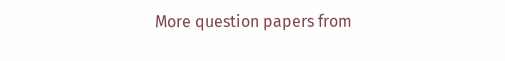More question papers from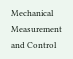Mechanical Measurement and Control